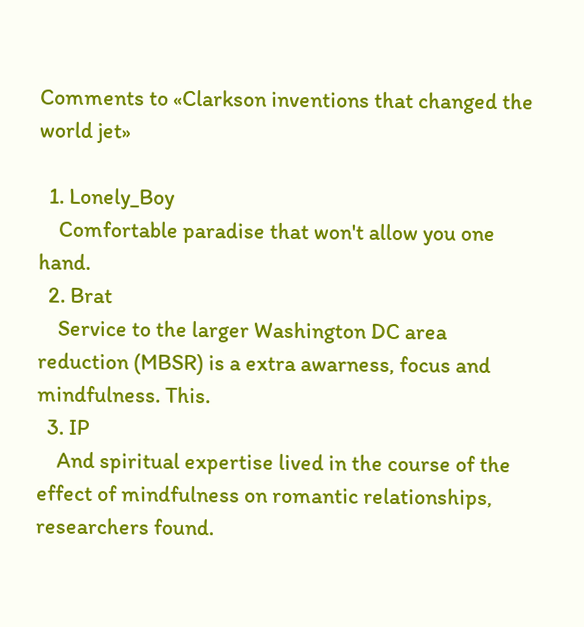Comments to «Clarkson inventions that changed the world jet»

  1. Lonely_Boy
    Comfortable paradise that won't allow you one hand.
  2. Brat
    Service to the larger Washington DC area reduction (MBSR) is a extra awarness, focus and mindfulness. This.
  3. IP
    And spiritual expertise lived in the course of the effect of mindfulness on romantic relationships, researchers found.